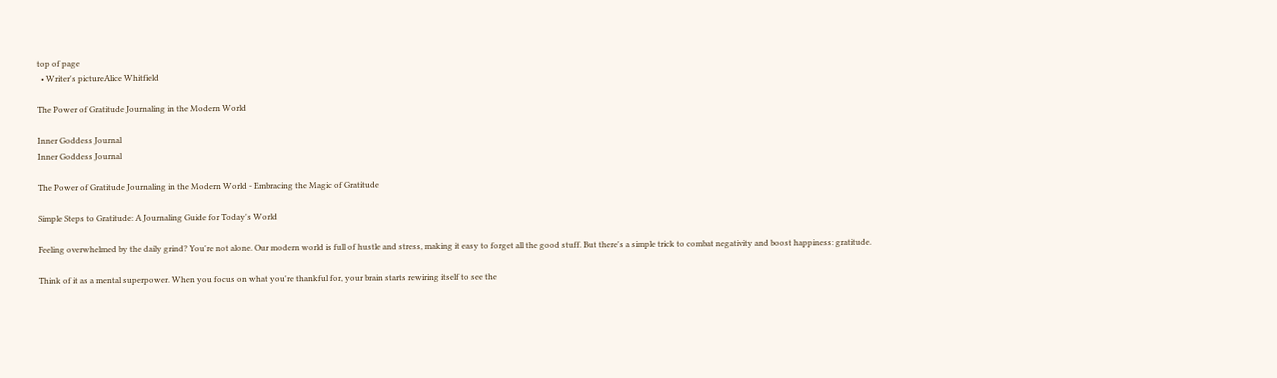top of page
  • Writer's pictureAlice Whitfield

The Power of Gratitude Journaling in the Modern World

Inner Goddess Journal
Inner Goddess Journal

The Power of Gratitude Journaling in the Modern World - Embracing the Magic of Gratitude

Simple Steps to Gratitude: A Journaling Guide for Today's World

Feeling overwhelmed by the daily grind? You're not alone. Our modern world is full of hustle and stress, making it easy to forget all the good stuff. But there's a simple trick to combat negativity and boost happiness: gratitude.

Think of it as a mental superpower. When you focus on what you're thankful for, your brain starts rewiring itself to see the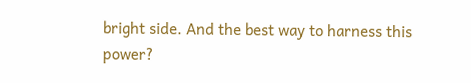bright side. And the best way to harness this power?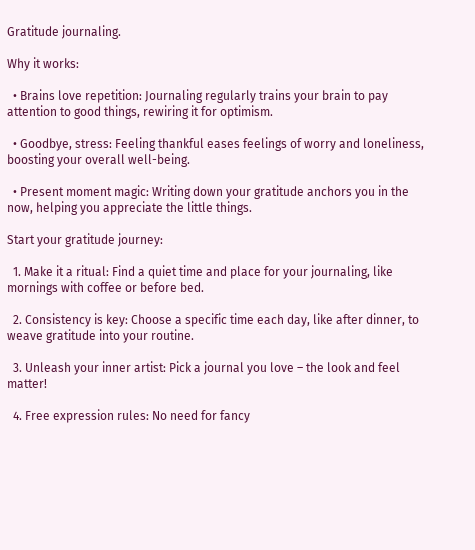Gratitude journaling.

Why it works:

  • Brains love repetition: Journaling regularly trains your brain to pay attention to good things, rewiring it for optimism.

  • Goodbye, stress: Feeling thankful eases feelings of worry and loneliness, boosting your overall well-being.

  • Present moment magic: Writing down your gratitude anchors you in the now, helping you appreciate the little things.

Start your gratitude journey:

  1. Make it a ritual: Find a quiet time and place for your journaling, like mornings with coffee or before bed.

  2. Consistency is key: Choose a specific time each day, like after dinner, to weave gratitude into your routine.

  3. Unleash your inner artist: Pick a journal you love – the look and feel matter!

  4. Free expression rules: No need for fancy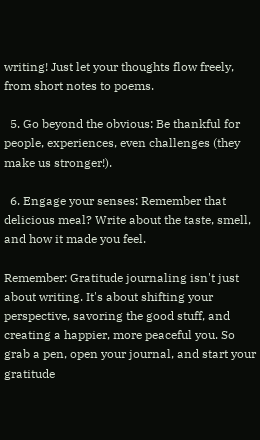writing! Just let your thoughts flow freely, from short notes to poems.

  5. Go beyond the obvious: Be thankful for people, experiences, even challenges (they make us stronger!).

  6. Engage your senses: Remember that delicious meal? Write about the taste, smell, and how it made you feel.

Remember: Gratitude journaling isn't just about writing. It's about shifting your perspective, savoring the good stuff, and creating a happier, more peaceful you. So grab a pen, open your journal, and start your gratitude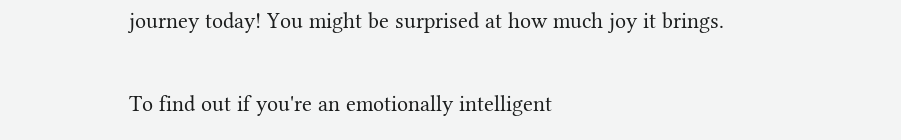journey today! You might be surprised at how much joy it brings.

To find out if you're an emotionally intelligent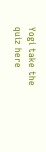Yogi take the quiz here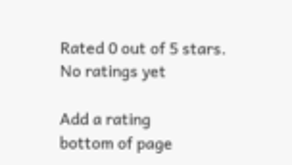Rated 0 out of 5 stars.
No ratings yet

Add a rating
bottom of page